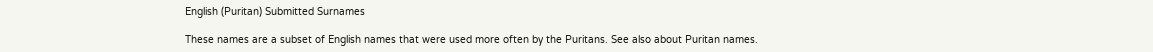English (Puritan) Submitted Surnames

These names are a subset of English names that were used more often by the Puritans. See also about Puritan names.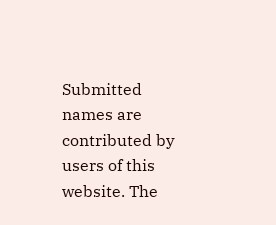Submitted names are contributed by users of this website. The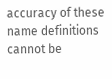accuracy of these name definitions cannot be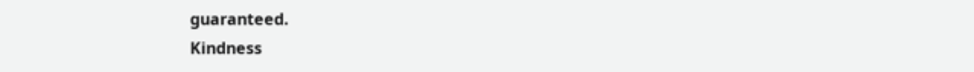guaranteed.
Kindness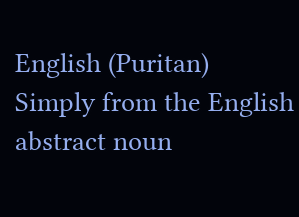English (Puritan)
Simply from the English abstract noun